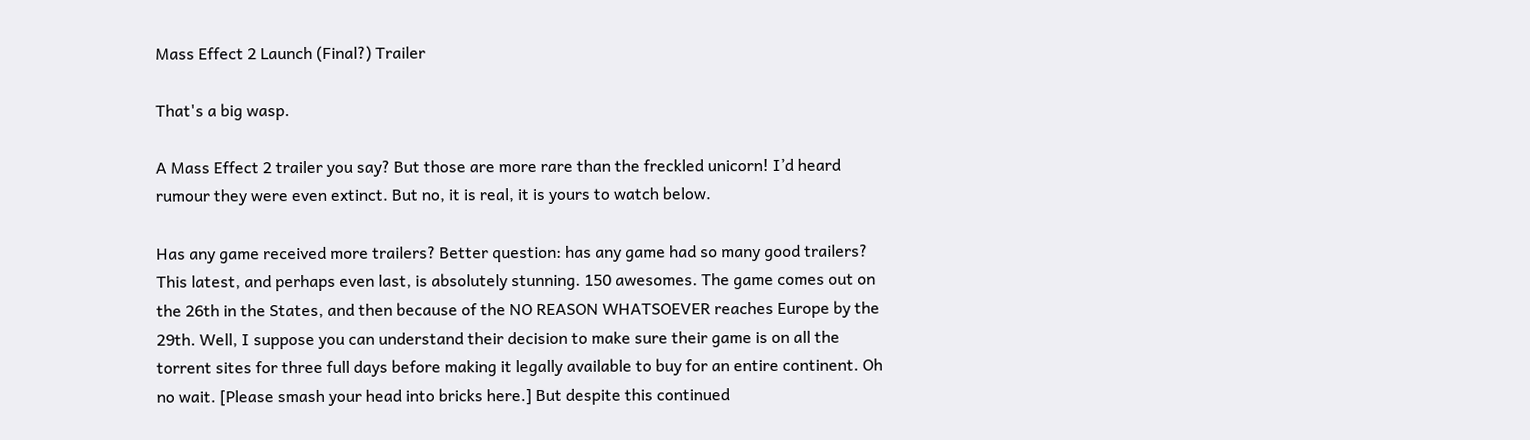Mass Effect 2 Launch (Final?) Trailer

That's a big wasp.

A Mass Effect 2 trailer you say? But those are more rare than the freckled unicorn! I’d heard rumour they were even extinct. But no, it is real, it is yours to watch below.

Has any game received more trailers? Better question: has any game had so many good trailers? This latest, and perhaps even last, is absolutely stunning. 150 awesomes. The game comes out on the 26th in the States, and then because of the NO REASON WHATSOEVER reaches Europe by the 29th. Well, I suppose you can understand their decision to make sure their game is on all the torrent sites for three full days before making it legally available to buy for an entire continent. Oh no wait. [Please smash your head into bricks here.] But despite this continued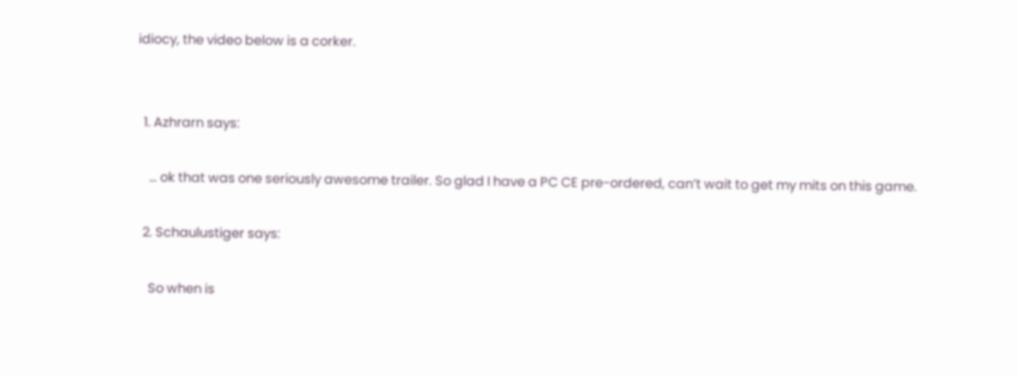idiocy, the video below is a corker.


  1. Azhrarn says:

    … ok that was one seriously awesome trailer. So glad I have a PC CE pre-ordered, can’t wait to get my mits on this game.

  2. Schaulustiger says:

    So when is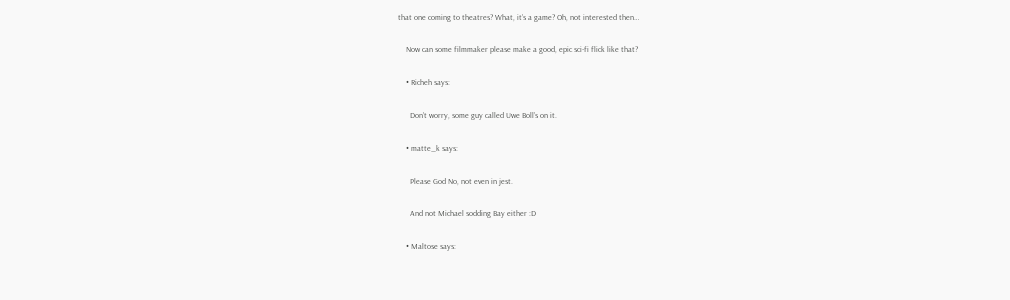that one coming to theatres? What, it’s a game? Oh, not interested then…

    Now can some filmmaker please make a good, epic sci-fi flick like that?

    • Richeh says:

      Don’t worry, some guy called Uwe Boll’s on it.

    • matte_k says:

      Please God No, not even in jest.

      And not Michael sodding Bay either :D

    • Maltose says: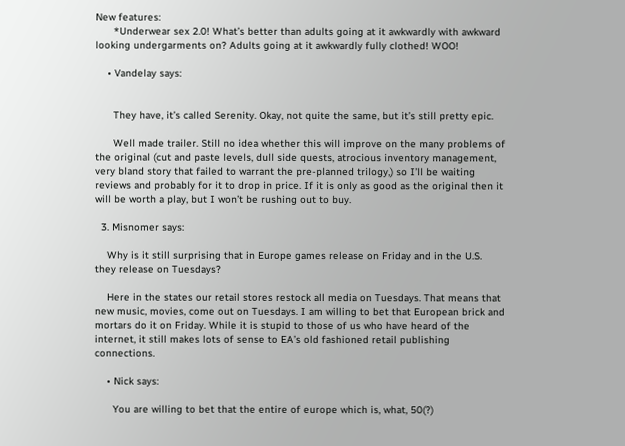New features:
      *Underwear sex 2.0! What’s better than adults going at it awkwardly with awkward looking undergarments on? Adults going at it awkwardly fully clothed! WOO!

    • Vandelay says:


      They have, it’s called Serenity. Okay, not quite the same, but it’s still pretty epic.

      Well made trailer. Still no idea whether this will improve on the many problems of the original (cut and paste levels, dull side quests, atrocious inventory management, very bland story that failed to warrant the pre-planned trilogy,) so I’ll be waiting reviews and probably for it to drop in price. If it is only as good as the original then it will be worth a play, but I won’t be rushing out to buy.

  3. Misnomer says:

    Why is it still surprising that in Europe games release on Friday and in the U.S. they release on Tuesdays?

    Here in the states our retail stores restock all media on Tuesdays. That means that new music, movies, come out on Tuesdays. I am willing to bet that European brick and mortars do it on Friday. While it is stupid to those of us who have heard of the internet, it still makes lots of sense to EA’s old fashioned retail publishing connections.

    • Nick says:

      You are willing to bet that the entire of europe which is, what, 50(?)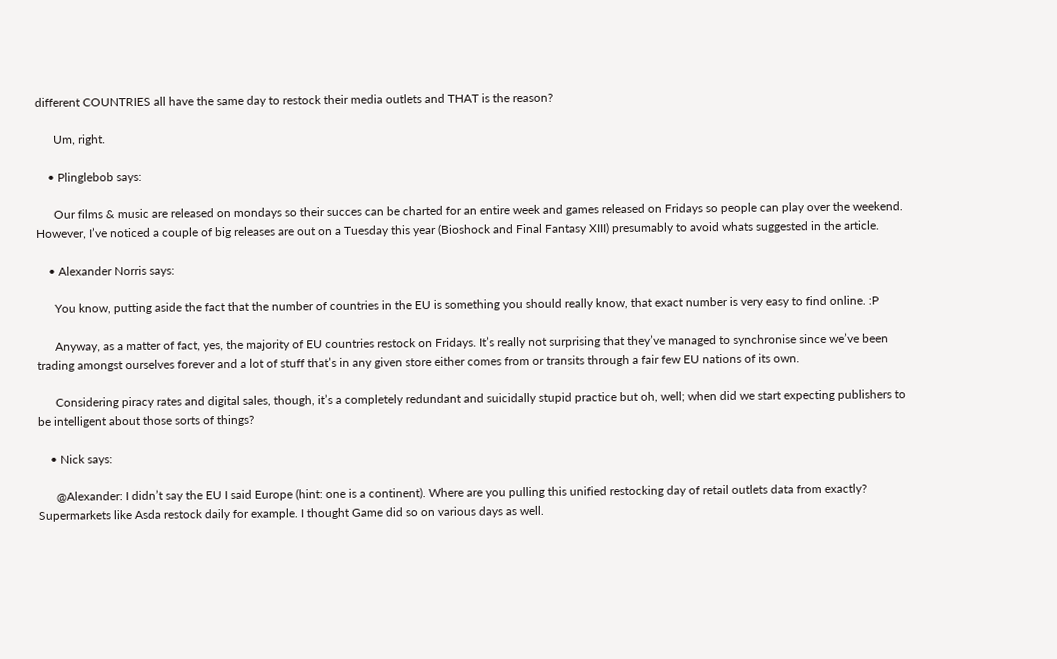different COUNTRIES all have the same day to restock their media outlets and THAT is the reason?

      Um, right.

    • Plinglebob says:

      Our films & music are released on mondays so their succes can be charted for an entire week and games released on Fridays so people can play over the weekend. However, I’ve noticed a couple of big releases are out on a Tuesday this year (Bioshock and Final Fantasy XIII) presumably to avoid whats suggested in the article.

    • Alexander Norris says:

      You know, putting aside the fact that the number of countries in the EU is something you should really know, that exact number is very easy to find online. :P

      Anyway, as a matter of fact, yes, the majority of EU countries restock on Fridays. It’s really not surprising that they’ve managed to synchronise since we’ve been trading amongst ourselves forever and a lot of stuff that’s in any given store either comes from or transits through a fair few EU nations of its own.

      Considering piracy rates and digital sales, though, it’s a completely redundant and suicidally stupid practice but oh, well; when did we start expecting publishers to be intelligent about those sorts of things?

    • Nick says:

      @Alexander: I didn’t say the EU I said Europe (hint: one is a continent). Where are you pulling this unified restocking day of retail outlets data from exactly? Supermarkets like Asda restock daily for example. I thought Game did so on various days as well.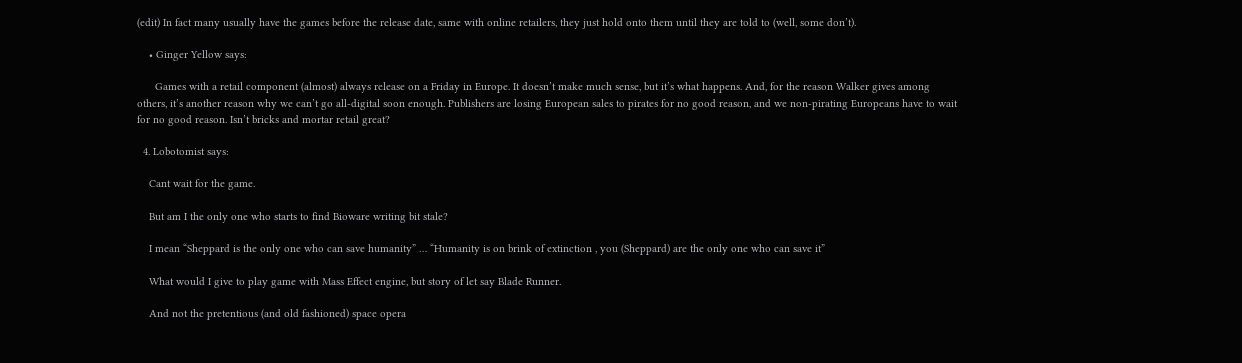(edit) In fact many usually have the games before the release date, same with online retailers, they just hold onto them until they are told to (well, some don’t).

    • Ginger Yellow says:

      Games with a retail component (almost) always release on a Friday in Europe. It doesn’t make much sense, but it’s what happens. And, for the reason Walker gives among others, it’s another reason why we can’t go all-digital soon enough. Publishers are losing European sales to pirates for no good reason, and we non-pirating Europeans have to wait for no good reason. Isn’t bricks and mortar retail great?

  4. Lobotomist says:

    Cant wait for the game.

    But am I the only one who starts to find Bioware writing bit stale?

    I mean “Sheppard is the only one who can save humanity” … “Humanity is on brink of extinction , you (Sheppard) are the only one who can save it”

    What would I give to play game with Mass Effect engine, but story of let say Blade Runner.

    And not the pretentious (and old fashioned) space opera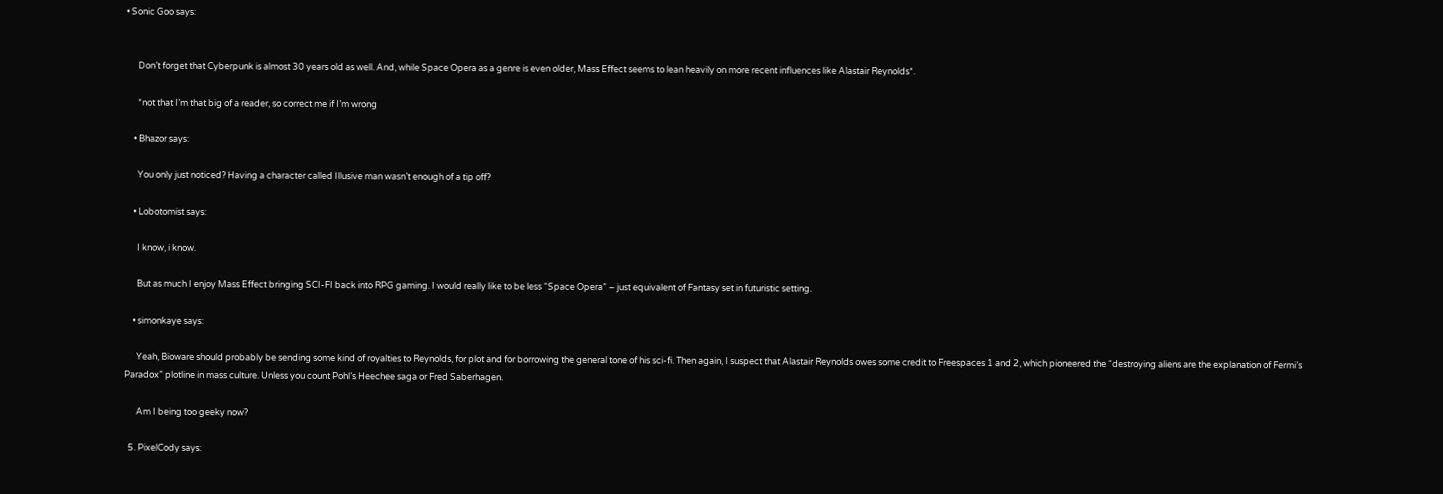• Sonic Goo says:


      Don’t forget that Cyberpunk is almost 30 years old as well. And, while Space Opera as a genre is even older, Mass Effect seems to lean heavily on more recent influences like Alastair Reynolds*.

      *not that I’m that big of a reader, so correct me if I’m wrong

    • Bhazor says:

      You only just noticed? Having a character called Illusive man wasn’t enough of a tip off?

    • Lobotomist says:

      I know, i know.

      But as much I enjoy Mass Effect bringing SCI-FI back into RPG gaming. I would really like to be less “Space Opera” – just equivalent of Fantasy set in futuristic setting.

    • simonkaye says:

      Yeah, Bioware should probably be sending some kind of royalties to Reynolds, for plot and for borrowing the general tone of his sci-fi. Then again, I suspect that Alastair Reynolds owes some credit to Freespaces 1 and 2, which pioneered the “destroying aliens are the explanation of Fermi’s Paradox” plotline in mass culture. Unless you count Pohl’s Heechee saga or Fred Saberhagen.

      Am I being too geeky now?

  5. PixelCody says: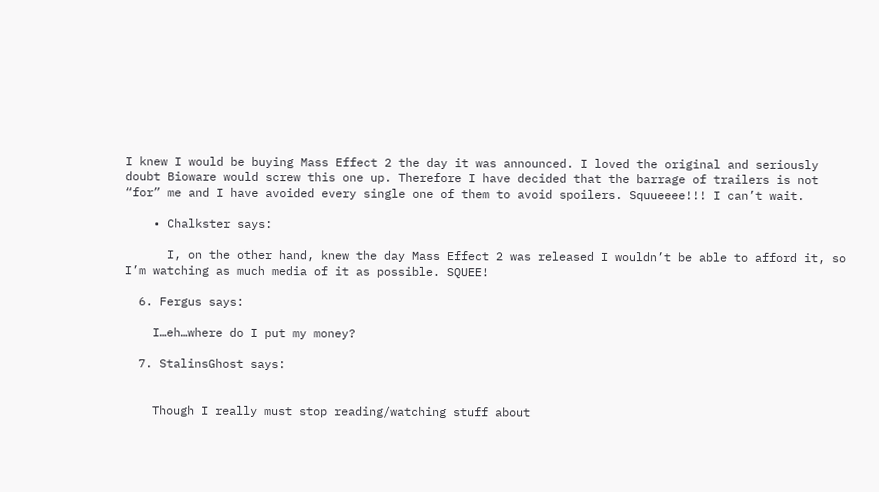I knew I would be buying Mass Effect 2 the day it was announced. I loved the original and seriously doubt Bioware would screw this one up. Therefore I have decided that the barrage of trailers is not “for” me and I have avoided every single one of them to avoid spoilers. Squueeee!!! I can’t wait.

    • Chalkster says:

      I, on the other hand, knew the day Mass Effect 2 was released I wouldn’t be able to afford it, so I’m watching as much media of it as possible. SQUEE!

  6. Fergus says:

    I…eh…where do I put my money?

  7. StalinsGhost says:


    Though I really must stop reading/watching stuff about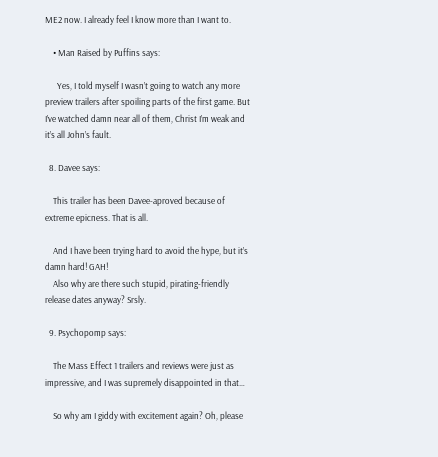ME2 now. I already feel I know more than I want to.

    • Man Raised by Puffins says:

      Yes, I told myself I wasn’t going to watch any more preview trailers after spoiling parts of the first game. But I’ve watched damn near all of them, Christ I’m weak and it’s all John’s fault.

  8. Davee says:

    This trailer has been Davee-aproved because of extreme epicness. That is all.

    And I have been trying hard to avoid the hype, but it’s damn hard! GAH!
    Also why are there such stupid, pirating-friendly release dates anyway? Srsly.

  9. Psychopomp says:

    The Mass Effect 1 trailers and reviews were just as impressive, and I was supremely disappointed in that…

    So why am I giddy with excitement again? Oh, please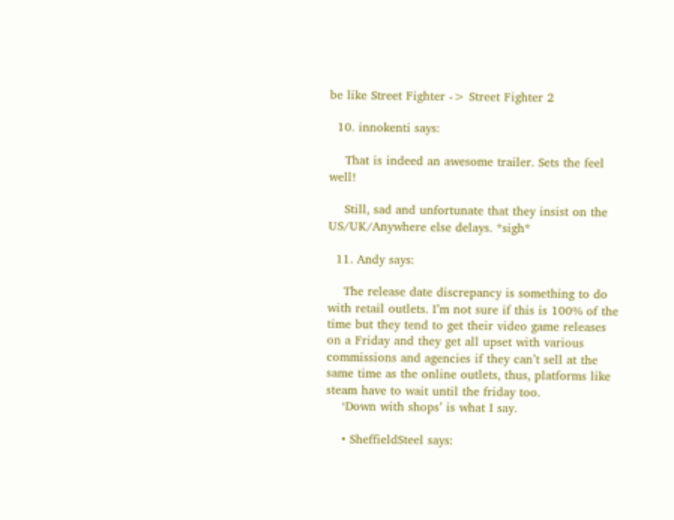be like Street Fighter -> Street Fighter 2

  10. innokenti says:

    That is indeed an awesome trailer. Sets the feel well!

    Still, sad and unfortunate that they insist on the US/UK/Anywhere else delays. *sigh*

  11. Andy says:

    The release date discrepancy is something to do with retail outlets. I’m not sure if this is 100% of the time but they tend to get their video game releases on a Friday and they get all upset with various commissions and agencies if they can’t sell at the same time as the online outlets, thus, platforms like steam have to wait until the friday too.
    ‘Down with shops’ is what I say.

    • SheffieldSteel says: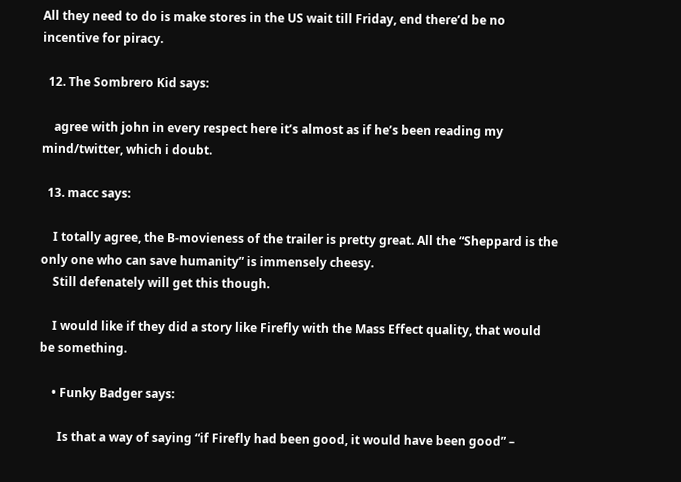All they need to do is make stores in the US wait till Friday, end there’d be no incentive for piracy.

  12. The Sombrero Kid says:

    agree with john in every respect here it’s almost as if he’s been reading my mind/twitter, which i doubt.

  13. macc says:

    I totally agree, the B-movieness of the trailer is pretty great. All the “Sheppard is the only one who can save humanity” is immensely cheesy.
    Still defenately will get this though.

    I would like if they did a story like Firefly with the Mass Effect quality, that would be something.

    • Funky Badger says:

      Is that a way of saying “if Firefly had been good, it would have been good” –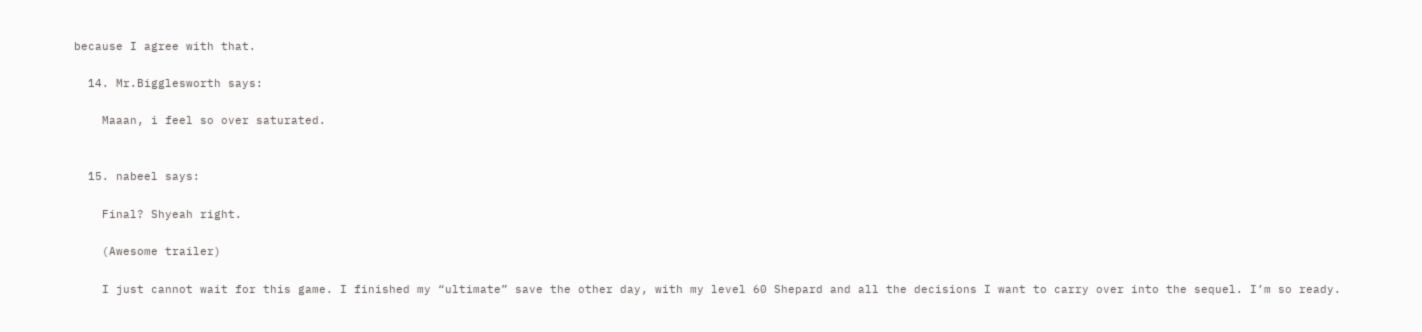because I agree with that.

  14. Mr.Bigglesworth says:

    Maaan, i feel so over saturated.


  15. nabeel says:

    Final? Shyeah right.

    (Awesome trailer)

    I just cannot wait for this game. I finished my “ultimate” save the other day, with my level 60 Shepard and all the decisions I want to carry over into the sequel. I’m so ready.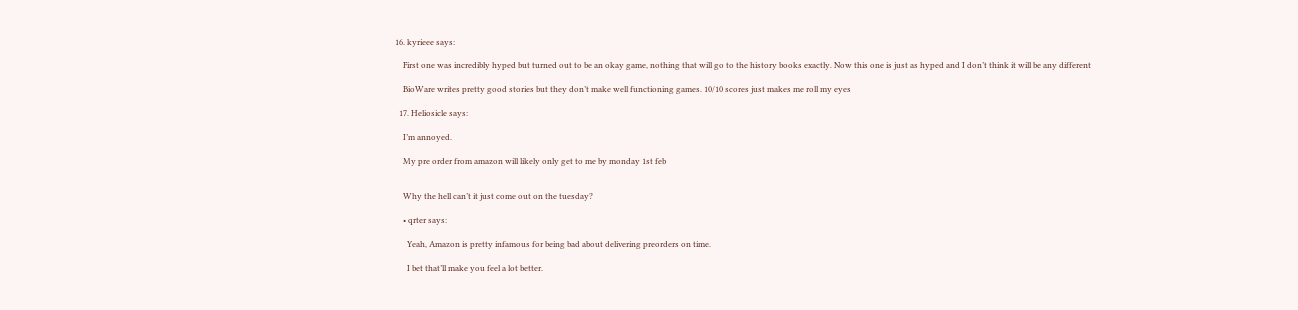16. kyrieee says:

    First one was incredibly hyped but turned out to be an okay game, nothing that will go to the history books exactly. Now this one is just as hyped and I don’t think it will be any different

    BioWare writes pretty good stories but they don’t make well functioning games. 10/10 scores just makes me roll my eyes

  17. Heliosicle says:

    I’m annoyed.

    My pre order from amazon will likely only get to me by monday 1st feb


    Why the hell can’t it just come out on the tuesday?

    • qrter says:

      Yeah, Amazon is pretty infamous for being bad about delivering preorders on time.

      I bet that’ll make you feel a lot better.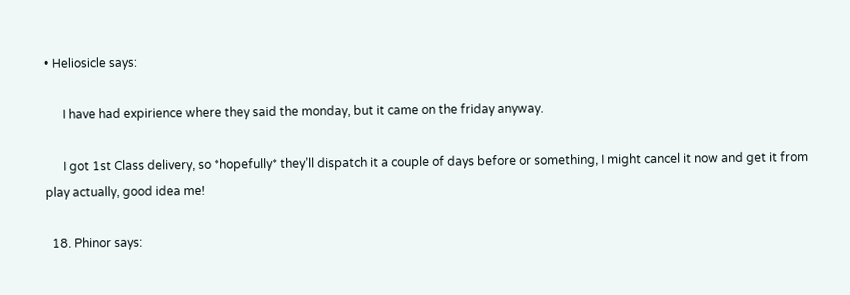• Heliosicle says:

      I have had expirience where they said the monday, but it came on the friday anyway.

      I got 1st Class delivery, so *hopefully* they’ll dispatch it a couple of days before or something, I might cancel it now and get it from play actually, good idea me!

  18. Phinor says: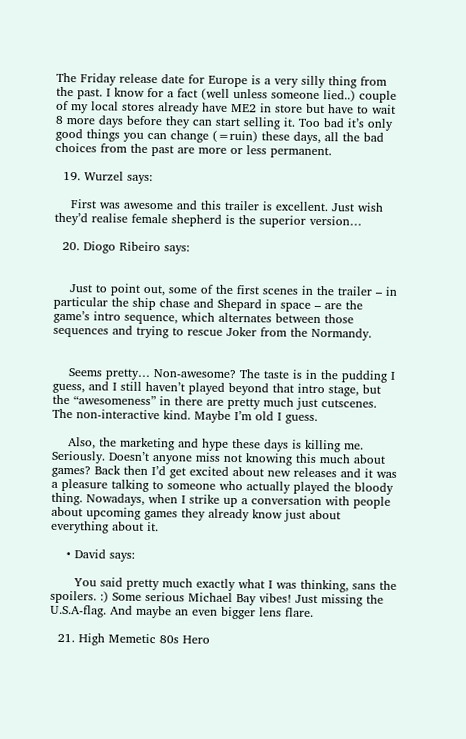The Friday release date for Europe is a very silly thing from the past. I know for a fact (well unless someone lied..) couple of my local stores already have ME2 in store but have to wait 8 more days before they can start selling it. Too bad it’s only good things you can change (=ruin) these days, all the bad choices from the past are more or less permanent.

  19. Wurzel says:

    First was awesome and this trailer is excellent. Just wish they’d realise female shepherd is the superior version…

  20. Diogo Ribeiro says:


    Just to point out, some of the first scenes in the trailer – in particular the ship chase and Shepard in space – are the game’s intro sequence, which alternates between those sequences and trying to rescue Joker from the Normandy.


    Seems pretty… Non-awesome? The taste is in the pudding I guess, and I still haven’t played beyond that intro stage, but the “awesomeness” in there are pretty much just cutscenes. The non-interactive kind. Maybe I’m old I guess.

    Also, the marketing and hype these days is killing me. Seriously. Doesn’t anyone miss not knowing this much about games? Back then I’d get excited about new releases and it was a pleasure talking to someone who actually played the bloody thing. Nowadays, when I strike up a conversation with people about upcoming games they already know just about everything about it.

    • David says:

      You said pretty much exactly what I was thinking, sans the spoilers. :) Some serious Michael Bay vibes! Just missing the U.S.A-flag. And maybe an even bigger lens flare.

  21. High Memetic 80s Hero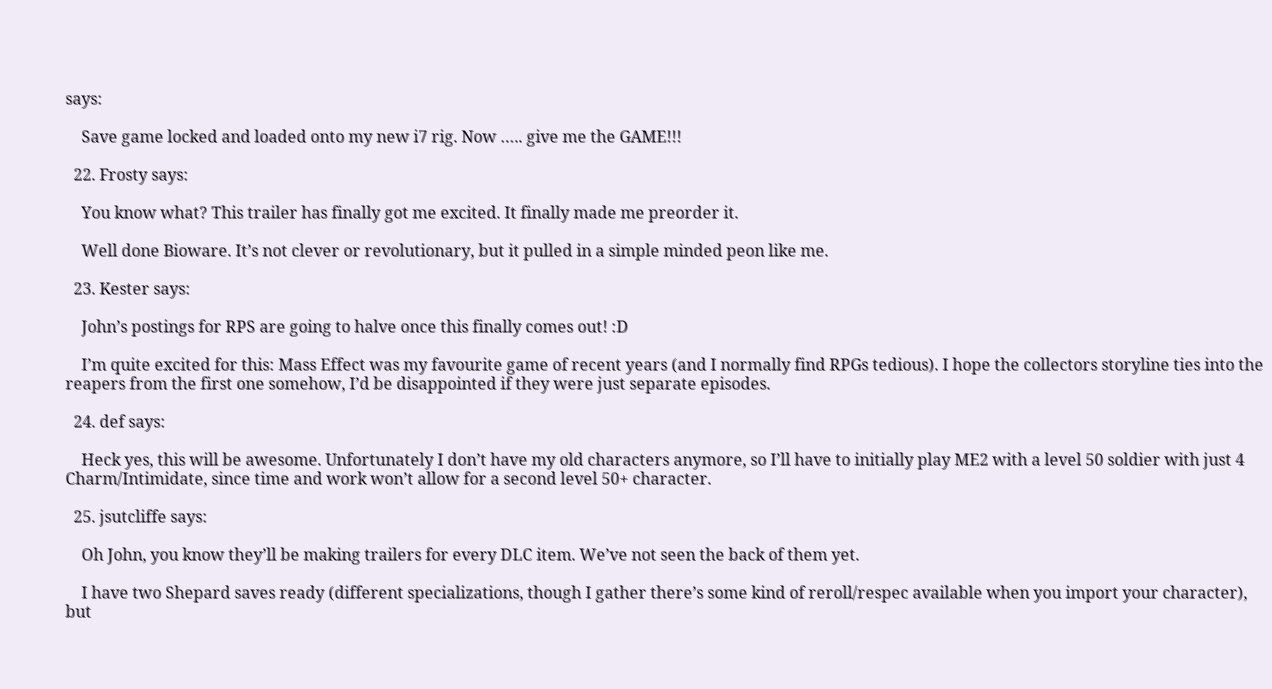says:

    Save game locked and loaded onto my new i7 rig. Now ….. give me the GAME!!!

  22. Frosty says:

    You know what? This trailer has finally got me excited. It finally made me preorder it.

    Well done Bioware. It’s not clever or revolutionary, but it pulled in a simple minded peon like me.

  23. Kester says:

    John’s postings for RPS are going to halve once this finally comes out! :D

    I’m quite excited for this: Mass Effect was my favourite game of recent years (and I normally find RPGs tedious). I hope the collectors storyline ties into the reapers from the first one somehow, I’d be disappointed if they were just separate episodes.

  24. def says:

    Heck yes, this will be awesome. Unfortunately I don’t have my old characters anymore, so I’ll have to initially play ME2 with a level 50 soldier with just 4 Charm/Intimidate, since time and work won’t allow for a second level 50+ character.

  25. jsutcliffe says:

    Oh John, you know they’ll be making trailers for every DLC item. We’ve not seen the back of them yet.

    I have two Shepard saves ready (different specializations, though I gather there’s some kind of reroll/respec available when you import your character), but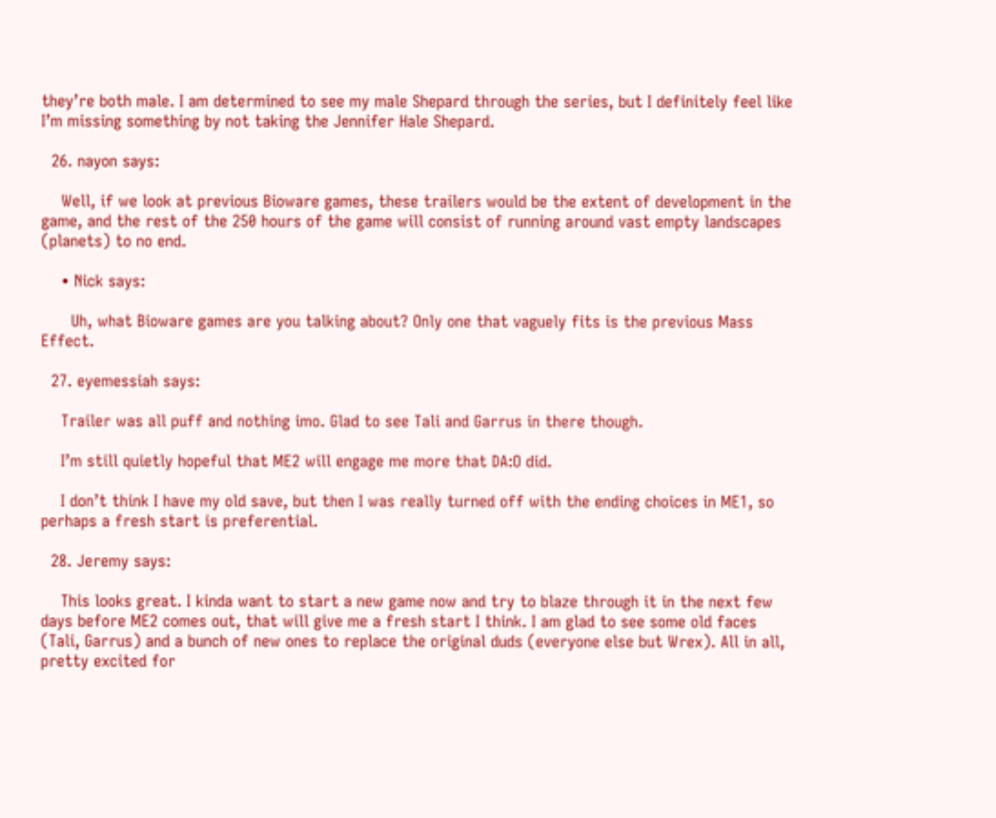they’re both male. I am determined to see my male Shepard through the series, but I definitely feel like I’m missing something by not taking the Jennifer Hale Shepard.

  26. nayon says:

    Well, if we look at previous Bioware games, these trailers would be the extent of development in the game, and the rest of the 250 hours of the game will consist of running around vast empty landscapes (planets) to no end.

    • Nick says:

      Uh, what Bioware games are you talking about? Only one that vaguely fits is the previous Mass Effect.

  27. eyemessiah says:

    Trailer was all puff and nothing imo. Glad to see Tali and Garrus in there though.

    I’m still quietly hopeful that ME2 will engage me more that DA:O did.

    I don’t think I have my old save, but then I was really turned off with the ending choices in ME1, so perhaps a fresh start is preferential.

  28. Jeremy says:

    This looks great. I kinda want to start a new game now and try to blaze through it in the next few days before ME2 comes out, that will give me a fresh start I think. I am glad to see some old faces (Tali, Garrus) and a bunch of new ones to replace the original duds (everyone else but Wrex). All in all, pretty excited for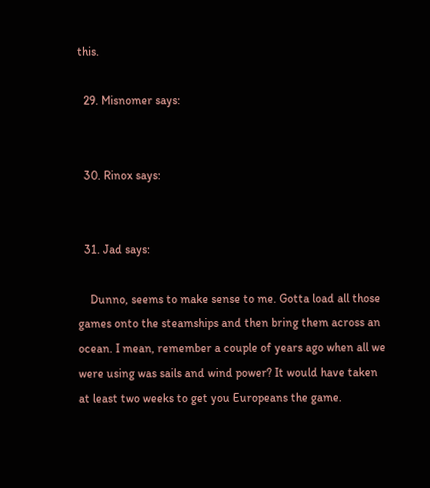this.

  29. Misnomer says:


  30. Rinox says:


  31. Jad says:

    Dunno, seems to make sense to me. Gotta load all those games onto the steamships and then bring them across an ocean. I mean, remember a couple of years ago when all we were using was sails and wind power? It would have taken at least two weeks to get you Europeans the game.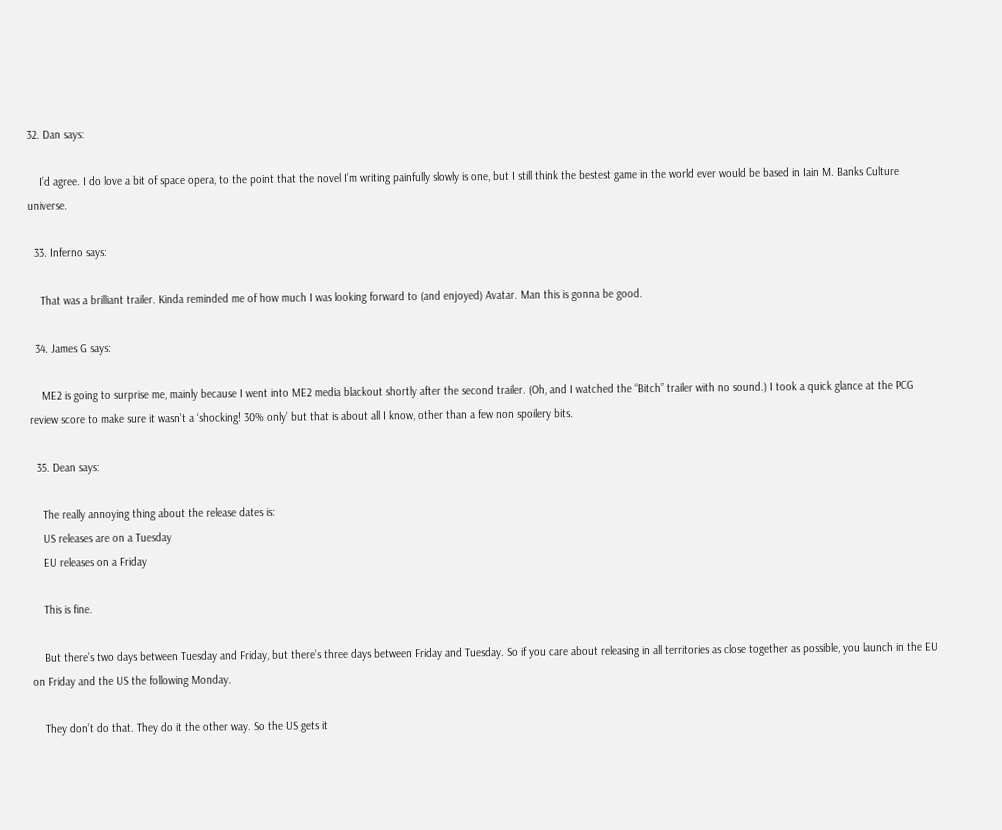32. Dan says:

    I’d agree. I do love a bit of space opera, to the point that the novel I’m writing painfully slowly is one, but I still think the bestest game in the world ever would be based in Iain M. Banks Culture universe.

  33. Inferno says:

    That was a brilliant trailer. Kinda reminded me of how much I was looking forward to (and enjoyed) Avatar. Man this is gonna be good.

  34. James G says:

    ME2 is going to surprise me, mainly because I went into ME2 media blackout shortly after the second trailer. (Oh, and I watched the “Bitch” trailer with no sound.) I took a quick glance at the PCG review score to make sure it wasn’t a ‘shocking! 30% only’ but that is about all I know, other than a few non spoilery bits.

  35. Dean says:

    The really annoying thing about the release dates is:
    US releases are on a Tuesday
    EU releases on a Friday

    This is fine.

    But there’s two days between Tuesday and Friday, but there’s three days between Friday and Tuesday. So if you care about releasing in all territories as close together as possible, you launch in the EU on Friday and the US the following Monday.

    They don’t do that. They do it the other way. So the US gets it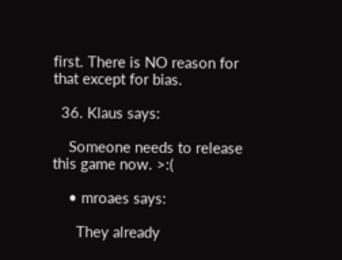first. There is NO reason for that except for bias.

  36. Klaus says:

    Someone needs to release this game now. >:(

    • mroaes says:

      They already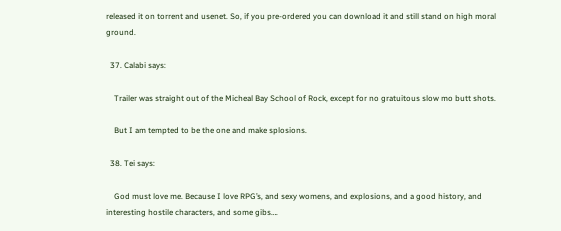released it on torrent and usenet. So, if you pre-ordered you can download it and still stand on high moral ground.

  37. Calabi says:

    Trailer was straight out of the Micheal Bay School of Rock, except for no gratuitous slow mo butt shots.

    But I am tempted to be the one and make splosions.

  38. Tei says:

    God must love me. Because I love RPG’s, and sexy womens, and explosions, and a good history, and interesting hostile characters, and some gibs….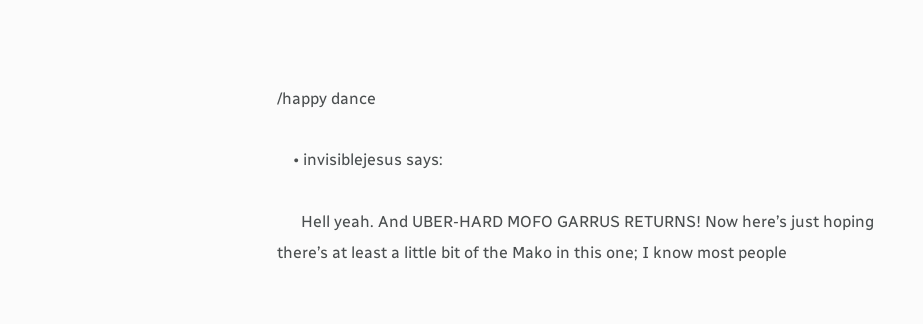/happy dance

    • invisiblejesus says:

      Hell yeah. And UBER-HARD MOFO GARRUS RETURNS! Now here’s just hoping there’s at least a little bit of the Mako in this one; I know most people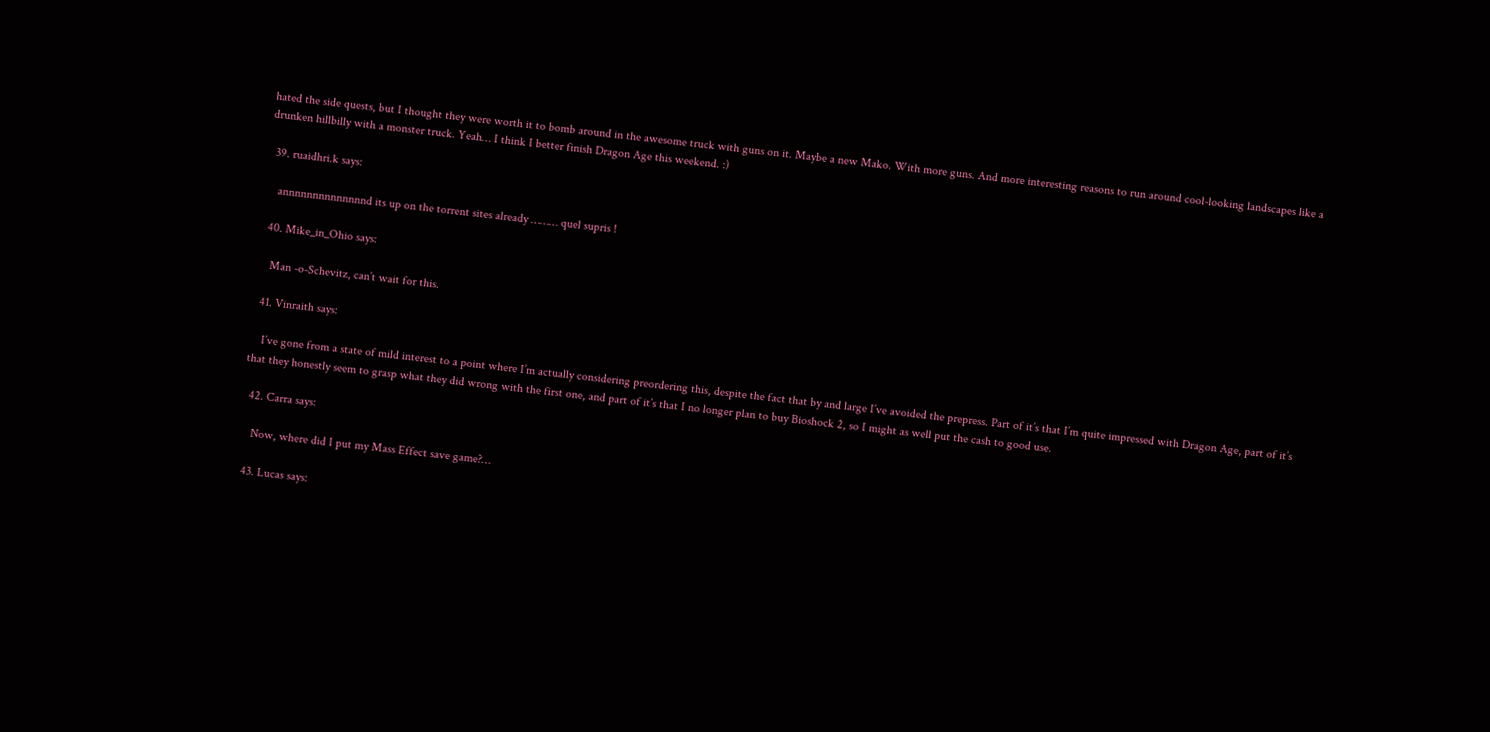hated the side quests, but I thought they were worth it to bomb around in the awesome truck with guns on it. Maybe a new Mako. With more guns. And more interesting reasons to run around cool-looking landscapes like a drunken hillbilly with a monster truck. Yeah… I think I better finish Dragon Age this weekend. :)

  39. ruaidhri.k says:

    annnnnnnnnnnnnnd its up on the torrent sites already ……… quel supris !

  40. Mike_in_Ohio says:

    Man -o-Schevitz, can’t wait for this.

  41. Vinraith says:

    I’ve gone from a state of mild interest to a point where I’m actually considering preordering this, despite the fact that by and large I’ve avoided the prepress. Part of it’s that I’m quite impressed with Dragon Age, part of it’s that they honestly seem to grasp what they did wrong with the first one, and part of it’s that I no longer plan to buy Bioshock 2, so I might as well put the cash to good use.

  42. Carra says:

    Now, where did I put my Mass Effect save game?…

  43. Lucas says: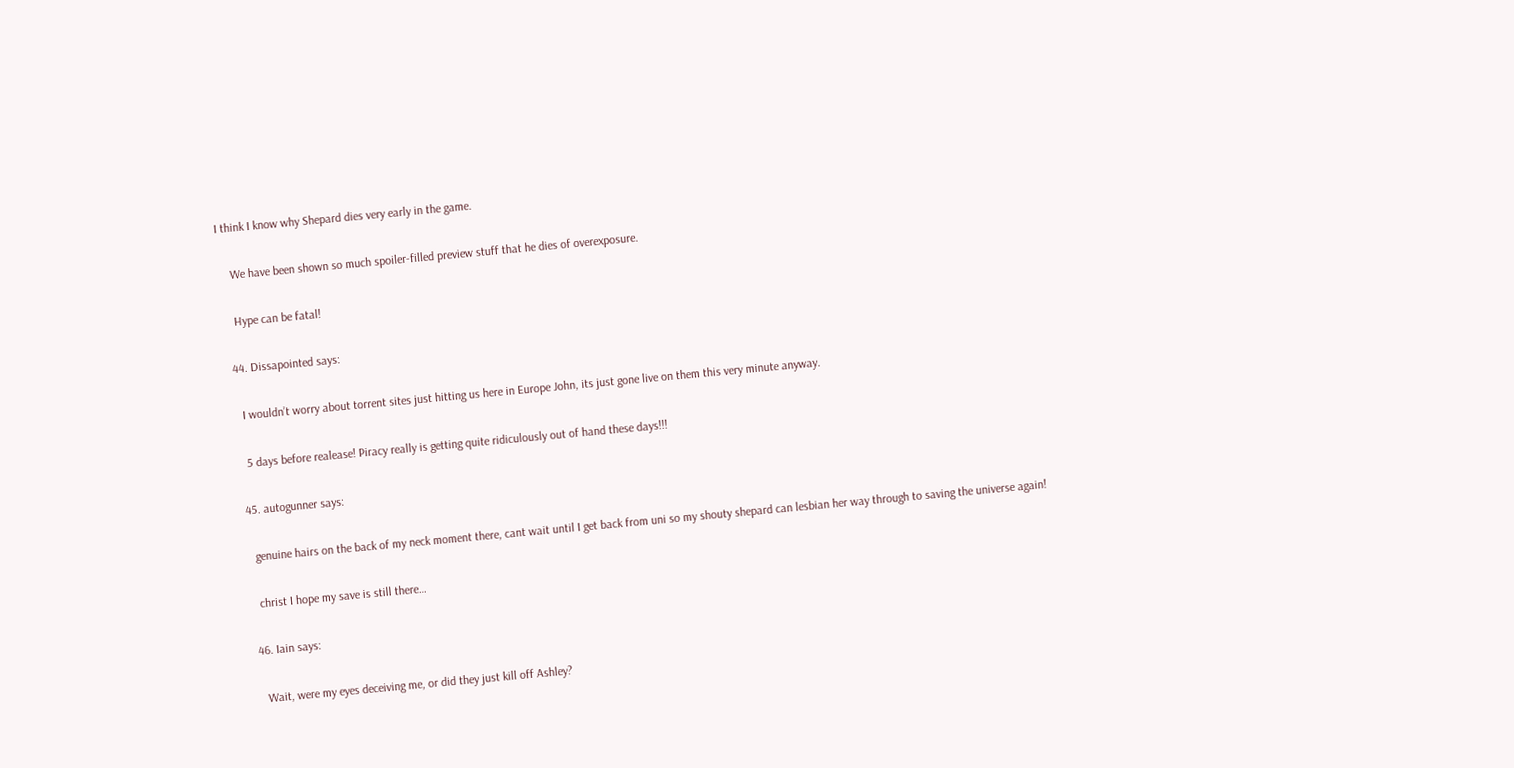I think I know why Shepard dies very early in the game.

    We have been shown so much spoiler-filled preview stuff that he dies of overexposure.

    Hype can be fatal!

  44. Dissapointed says:

    I wouldn’t worry about torrent sites just hitting us here in Europe John, its just gone live on them this very minute anyway.

    5 days before realease! Piracy really is getting quite ridiculously out of hand these days!!!

  45. autogunner says:

    genuine hairs on the back of my neck moment there, cant wait until I get back from uni so my shouty shepard can lesbian her way through to saving the universe again!

    christ I hope my save is still there…

  46. Iain says:

    Wait, were my eyes deceiving me, or did they just kill off Ashley?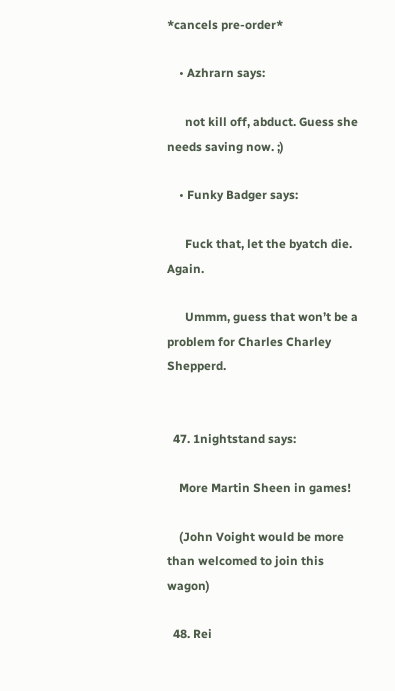*cancels pre-order*

    • Azhrarn says:

      not kill off, abduct. Guess she needs saving now. ;)

    • Funky Badger says:

      Fuck that, let the byatch die. Again.

      Ummm, guess that won’t be a problem for Charles Charley Shepperd.


  47. 1nightstand says:

    More Martin Sheen in games!

    (John Voight would be more than welcomed to join this wagon)

  48. Rei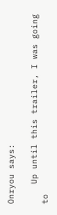Onryou says:

    Up until this trailer, I was going to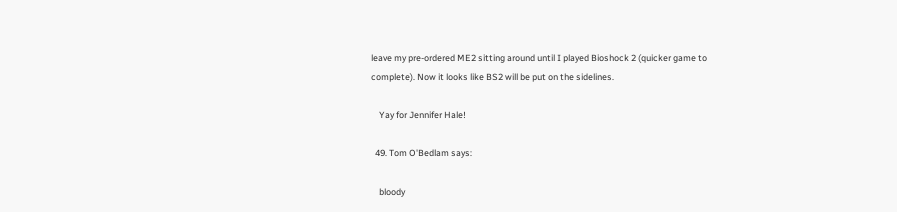leave my pre-ordered ME2 sitting around until I played Bioshock 2 (quicker game to complete). Now it looks like BS2 will be put on the sidelines.

    Yay for Jennifer Hale!

  49. Tom O'Bedlam says:

    bloody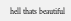hell thats beautiful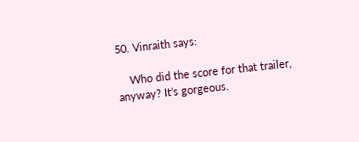50. Vinraith says:

    Who did the score for that trailer, anyway? It’s gorgeous.